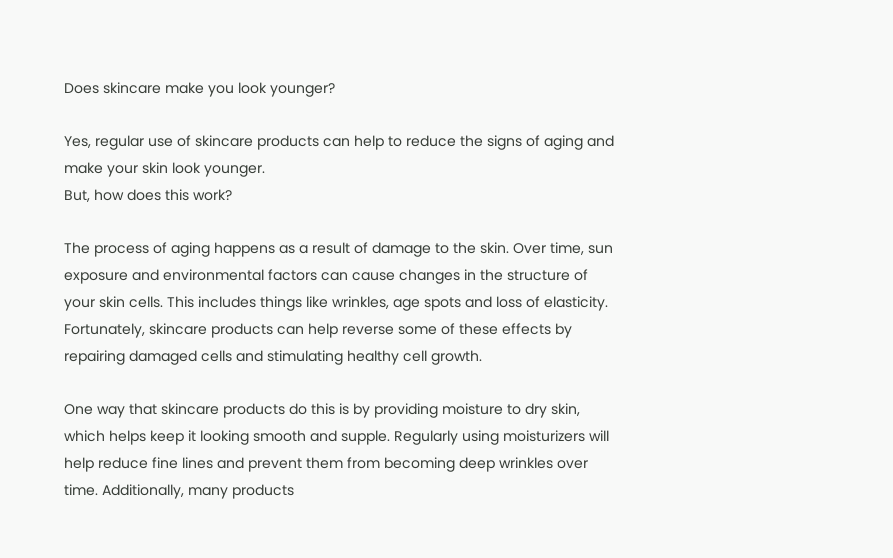Does skincare make you look younger?

Yes, regular use of skincare products can help to reduce the signs of aging and make your skin look younger.
But, how does this work?

The process of aging happens as a result of damage to the skin. Over time, sun exposure and environmental factors can cause changes in the structure of your skin cells. This includes things like wrinkles, age spots and loss of elasticity. Fortunately, skincare products can help reverse some of these effects by repairing damaged cells and stimulating healthy cell growth.

One way that skincare products do this is by providing moisture to dry skin, which helps keep it looking smooth and supple. Regularly using moisturizers will help reduce fine lines and prevent them from becoming deep wrinkles over time. Additionally, many products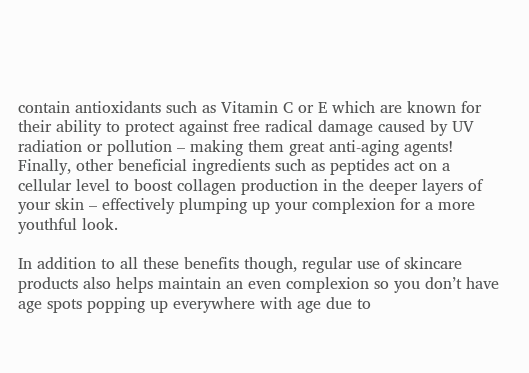contain antioxidants such as Vitamin C or E which are known for their ability to protect against free radical damage caused by UV radiation or pollution – making them great anti-aging agents! Finally, other beneficial ingredients such as peptides act on a cellular level to boost collagen production in the deeper layers of your skin – effectively plumping up your complexion for a more youthful look.

In addition to all these benefits though, regular use of skincare products also helps maintain an even complexion so you don’t have age spots popping up everywhere with age due to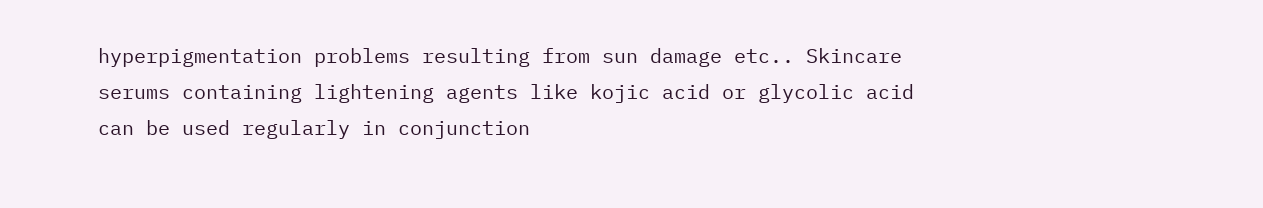hyperpigmentation problems resulting from sun damage etc.. Skincare serums containing lightening agents like kojic acid or glycolic acid can be used regularly in conjunction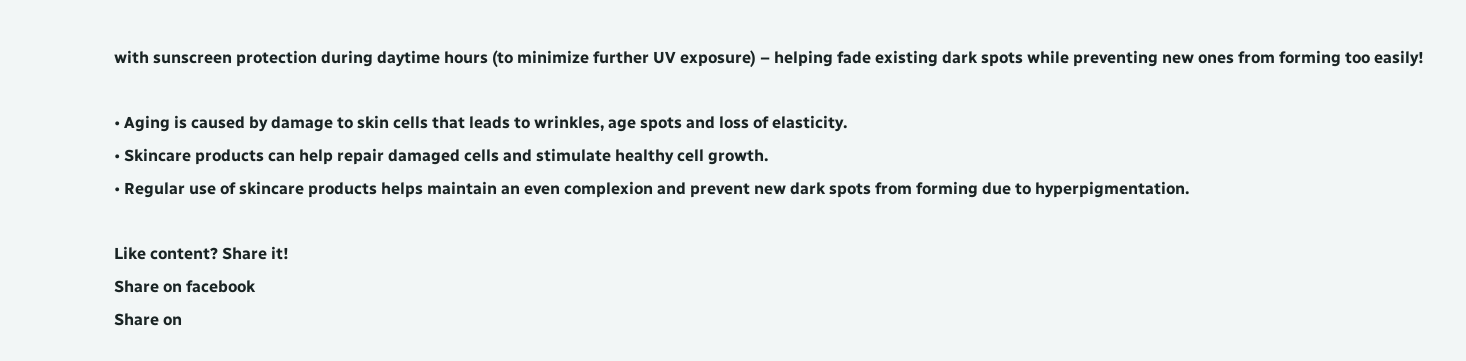with sunscreen protection during daytime hours (to minimize further UV exposure) – helping fade existing dark spots while preventing new ones from forming too easily!

• Aging is caused by damage to skin cells that leads to wrinkles, age spots and loss of elasticity.
• Skincare products can help repair damaged cells and stimulate healthy cell growth.
• Regular use of skincare products helps maintain an even complexion and prevent new dark spots from forming due to hyperpigmentation.

Like content? Share it!
Share on facebook
Share on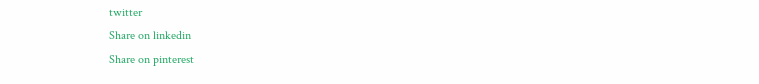twitter
Share on linkedin
Share on pinterest